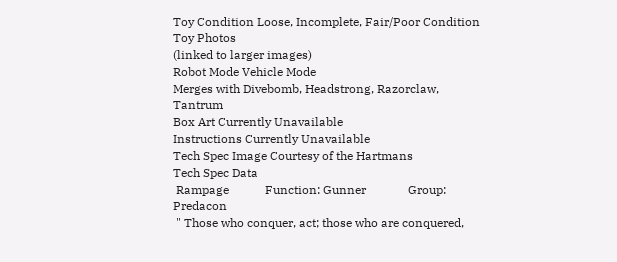Toy Condition Loose, Incomplete, Fair/Poor Condition
Toy Photos
(linked to larger images)
Robot Mode Vehicle Mode
Merges with Divebomb, Headstrong, Razorclaw, Tantrum
Box Art Currently Unavailable
Instructions Currently Unavailable
Tech Spec Image Courtesy of the Hartmans
Tech Spec Data
 Rampage            Function: Gunner              Group: Predacon
 " Those who conquer, act; those who are conquered,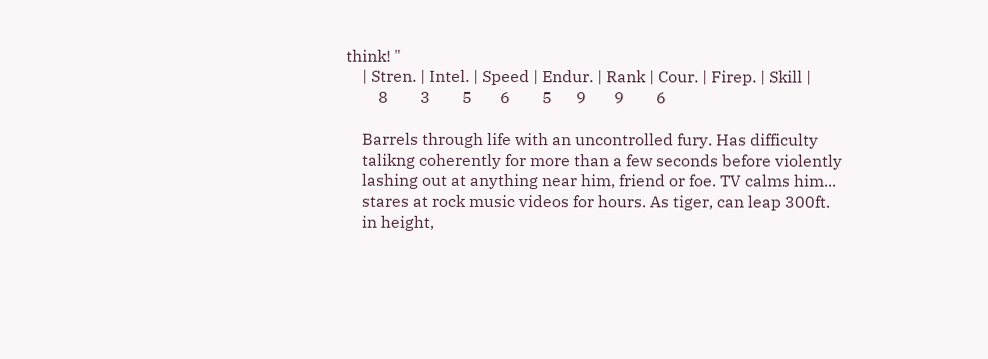think! "
    | Stren. | Intel. | Speed | Endur. | Rank | Cour. | Firep. | Skill |
        8        3        5       6        5      9       9        6

    Barrels through life with an uncontrolled fury. Has difficulty
    talikng coherently for more than a few seconds before violently
    lashing out at anything near him, friend or foe. TV calms him...
    stares at rock music videos for hours. As tiger, can leap 300ft.
    in height,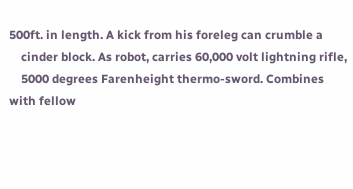500ft. in length. A kick from his foreleg can crumble a
    cinder block. As robot, carries 60,000 volt lightning rifle,
    5000 degrees Farenheight thermo-sword. Combines with fellow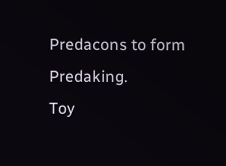Predacons to form Predaking.
Toy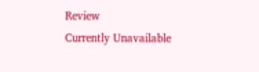Review
Currently Unavailable